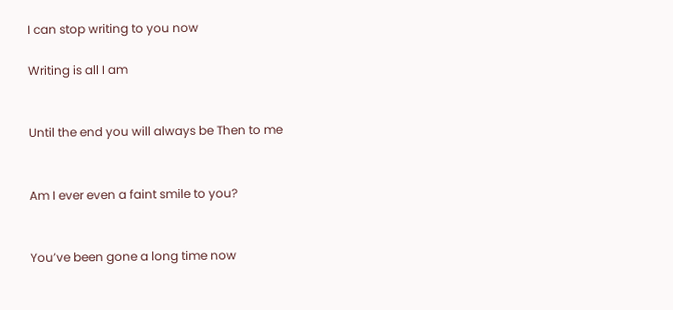I can stop writing to you now

Writing is all I am


Until the end you will always be Then to me


Am I ever even a faint smile to you?


You’ve been gone a long time now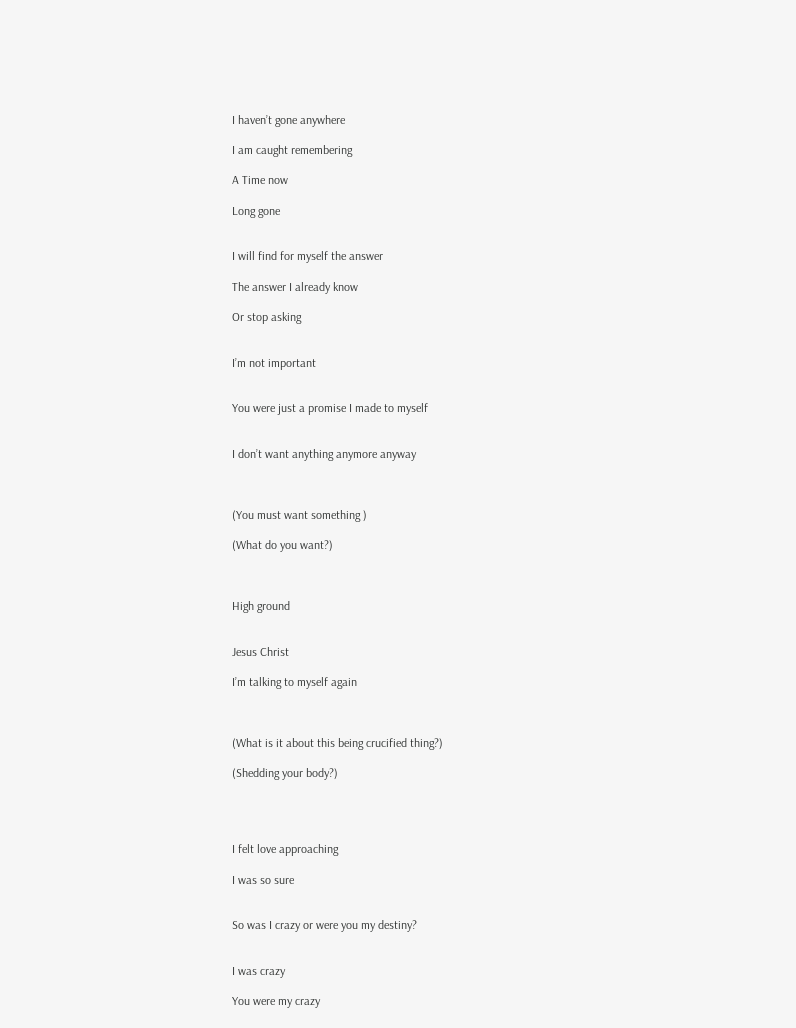I haven’t gone anywhere

I am caught remembering

A Time now

Long gone


I will find for myself the answer

The answer I already know

Or stop asking


I’m not important


You were just a promise I made to myself


I don’t want anything anymore anyway



(You must want something )

(What do you want?)



High ground


Jesus Christ

I’m talking to myself again



(What is it about this being crucified thing?)

(Shedding your body?)




I felt love approaching

I was so sure


So was I crazy or were you my destiny?


I was crazy

You were my crazy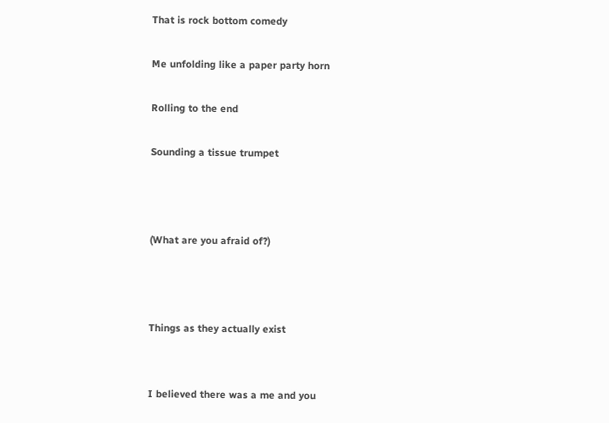That is rock bottom comedy

Me unfolding like a paper party horn

Rolling to the end

Sounding a tissue trumpet



(What are you afraid of?)



Things as they actually exist


I believed there was a me and you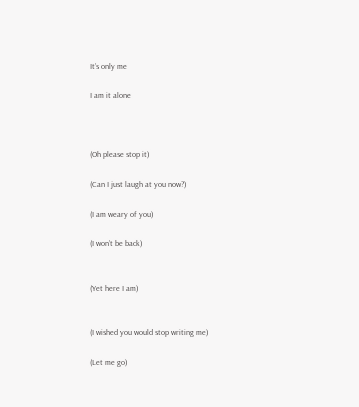It’s only me

I am it alone



(Oh please stop it)

(Can I just laugh at you now?)

(I am weary of you)

(I won’t be back)


(Yet here I am)


(I wished you would stop writing me)

(Let me go)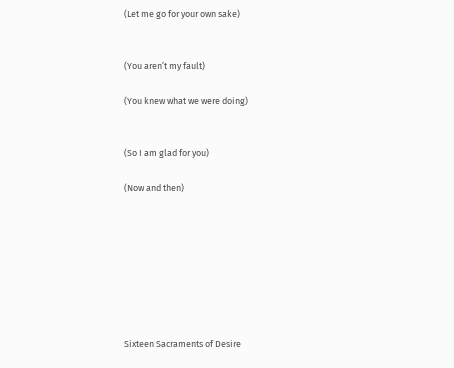(Let me go for your own sake)


(You aren’t my fault)

(You knew what we were doing)


(So I am glad for you)

(Now and then)








Sixteen Sacraments of Desire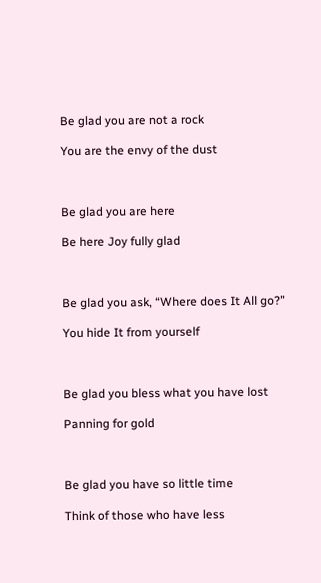Be glad you are not a rock

You are the envy of the dust



Be glad you are here

Be here Joy fully glad



Be glad you ask, “Where does It All go?”

You hide It from yourself



Be glad you bless what you have lost

Panning for gold



Be glad you have so little time

Think of those who have less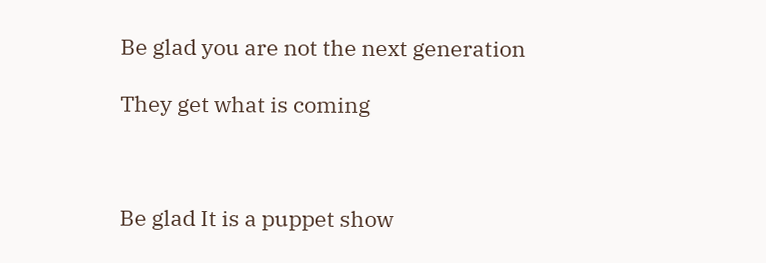Be glad you are not the next generation

They get what is coming



Be glad It is a puppet show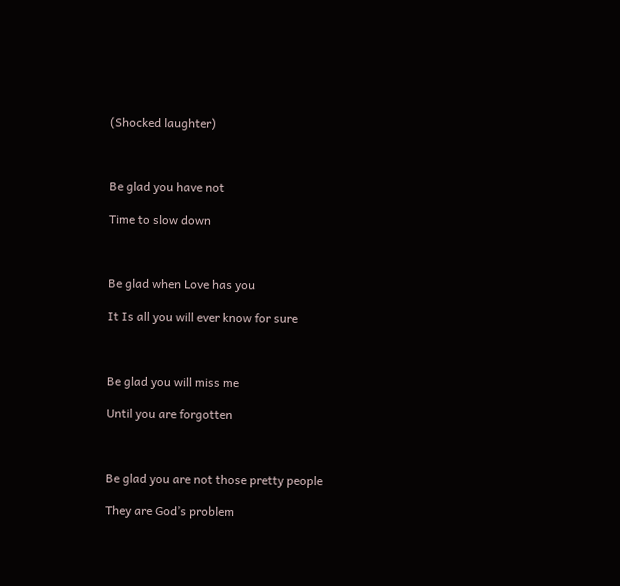(Shocked laughter)



Be glad you have not

Time to slow down



Be glad when Love has you

It Is all you will ever know for sure



Be glad you will miss me

Until you are forgotten



Be glad you are not those pretty people

They are God’s problem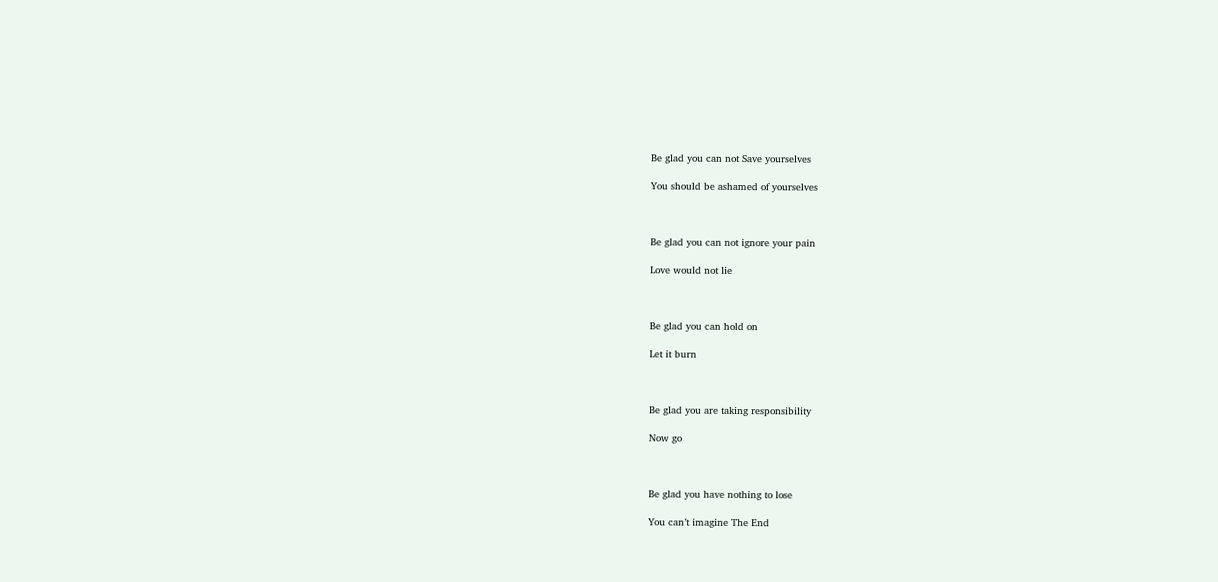Be glad you can not Save yourselves

You should be ashamed of yourselves



Be glad you can not ignore your pain

Love would not lie



Be glad you can hold on

Let it burn



Be glad you are taking responsibility

Now go



Be glad you have nothing to lose

You can’t imagine The End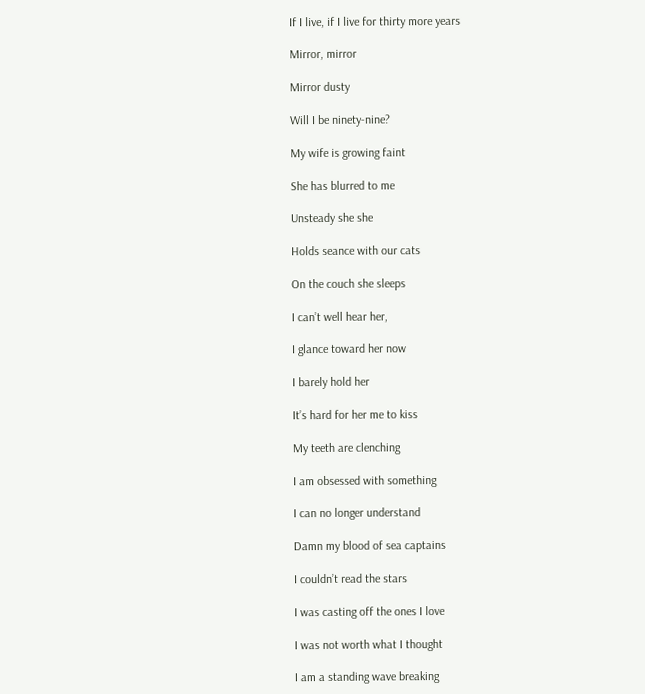If I live, if I live for thirty more years

Mirror, mirror

Mirror dusty

Will I be ninety-nine?

My wife is growing faint

She has blurred to me

Unsteady she she

Holds seance with our cats

On the couch she sleeps

I can’t well hear her,

I glance toward her now

I barely hold her

It’s hard for her me to kiss

My teeth are clenching

I am obsessed with something

I can no longer understand

Damn my blood of sea captains

I couldn’t read the stars

I was casting off the ones I love

I was not worth what I thought

I am a standing wave breaking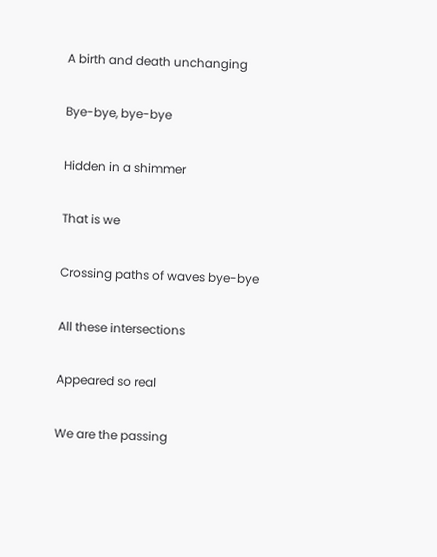A birth and death unchanging

Bye-bye, bye-bye

Hidden in a shimmer

That is we

Crossing paths of waves bye-bye

All these intersections

Appeared so real

We are the passing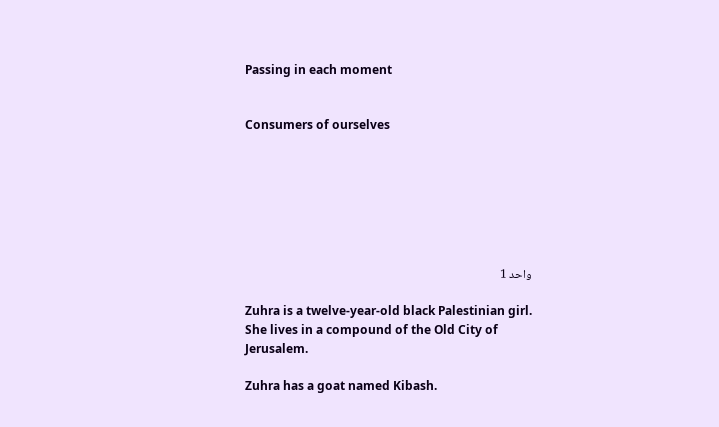Passing in each moment


Consumers of ourselves







واحد 1

Zuhra is a twelve-year-old black Palestinian girl. She lives in a compound of the Old City of Jerusalem.

Zuhra has a goat named Kibash.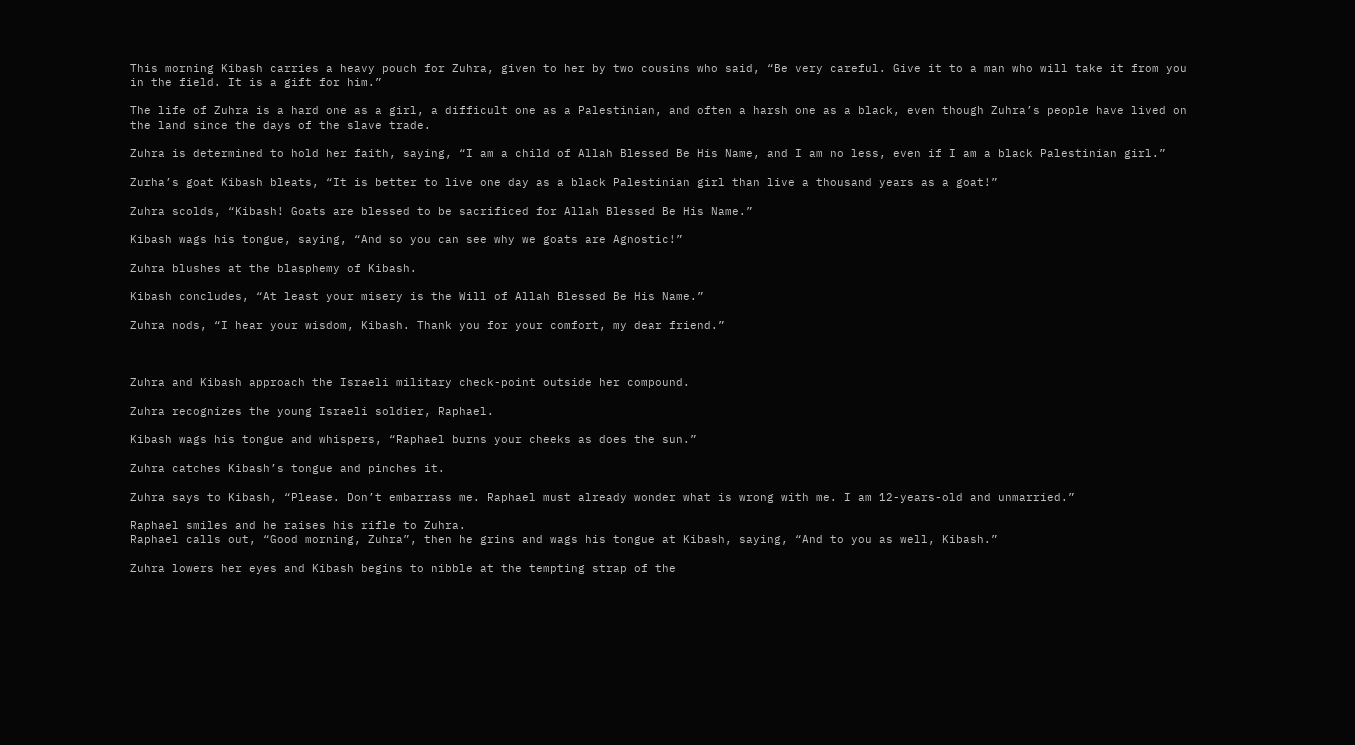This morning Kibash carries a heavy pouch for Zuhra, given to her by two cousins who said, “Be very careful. Give it to a man who will take it from you in the field. It is a gift for him.”

The life of Zuhra is a hard one as a girl, a difficult one as a Palestinian, and often a harsh one as a black, even though Zuhra’s people have lived on the land since the days of the slave trade.

Zuhra is determined to hold her faith, saying, “I am a child of Allah Blessed Be His Name, and I am no less, even if I am a black Palestinian girl.”

Zurha’s goat Kibash bleats, “It is better to live one day as a black Palestinian girl than live a thousand years as a goat!”

Zuhra scolds, “Kibash! Goats are blessed to be sacrificed for Allah Blessed Be His Name.”

Kibash wags his tongue, saying, “And so you can see why we goats are Agnostic!”

Zuhra blushes at the blasphemy of Kibash.

Kibash concludes, “At least your misery is the Will of Allah Blessed Be His Name.”

Zuhra nods, “I hear your wisdom, Kibash. Thank you for your comfort, my dear friend.”



Zuhra and Kibash approach the Israeli military check-point outside her compound.

Zuhra recognizes the young Israeli soldier, Raphael.

Kibash wags his tongue and whispers, “Raphael burns your cheeks as does the sun.”

Zuhra catches Kibash’s tongue and pinches it.

Zuhra says to Kibash, “Please. Don’t embarrass me. Raphael must already wonder what is wrong with me. I am 12-years-old and unmarried.”

Raphael smiles and he raises his rifle to Zuhra.
Raphael calls out, “Good morning, Zuhra”, then he grins and wags his tongue at Kibash, saying, “And to you as well, Kibash.”

Zuhra lowers her eyes and Kibash begins to nibble at the tempting strap of the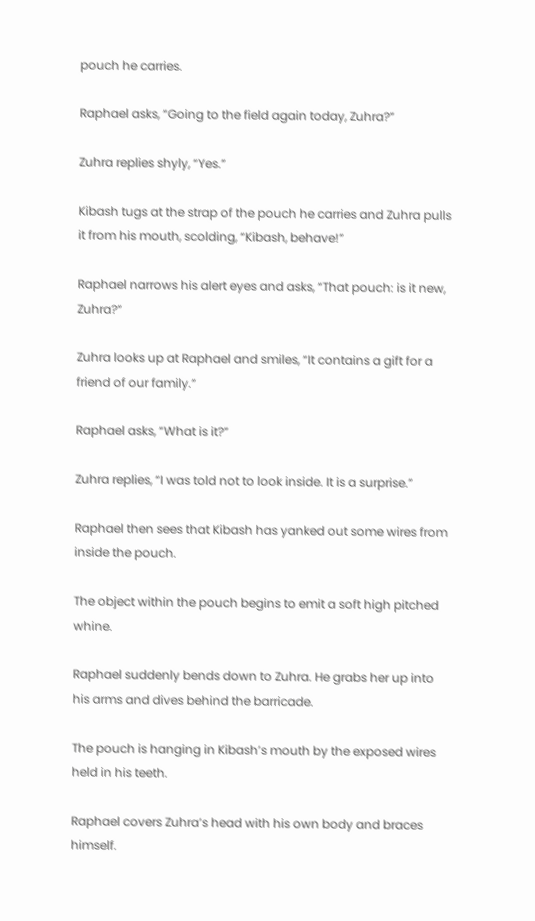pouch he carries.

Raphael asks, “Going to the field again today, Zuhra?”

Zuhra replies shyly, “Yes.”

Kibash tugs at the strap of the pouch he carries and Zuhra pulls it from his mouth, scolding, “Kibash, behave!”

Raphael narrows his alert eyes and asks, “That pouch: is it new, Zuhra?”

Zuhra looks up at Raphael and smiles, “It contains a gift for a friend of our family.”

Raphael asks, “What is it?”

Zuhra replies, “I was told not to look inside. It is a surprise.”

Raphael then sees that Kibash has yanked out some wires from inside the pouch.

The object within the pouch begins to emit a soft high pitched whine.

Raphael suddenly bends down to Zuhra. He grabs her up into his arms and dives behind the barricade.

The pouch is hanging in Kibash’s mouth by the exposed wires held in his teeth.

Raphael covers Zuhra’s head with his own body and braces himself.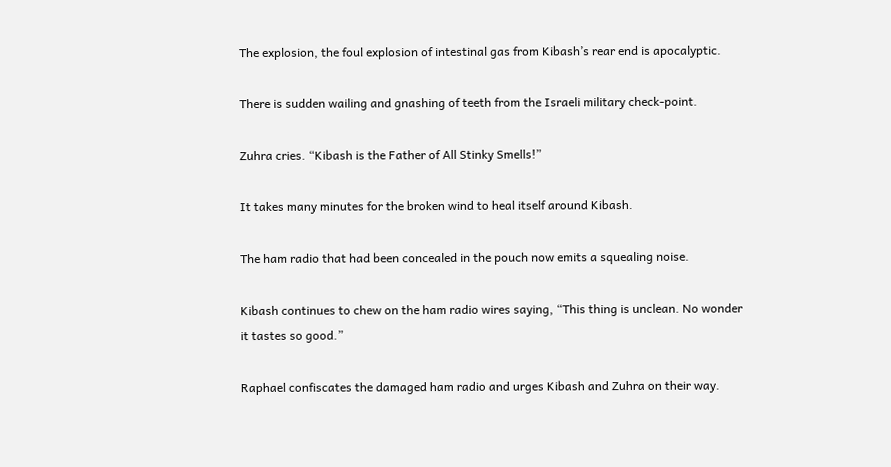The explosion, the foul explosion of intestinal gas from Kibash’s rear end is apocalyptic.

There is sudden wailing and gnashing of teeth from the Israeli military check-point.

Zuhra cries. “Kibash is the Father of All Stinky Smells!”

It takes many minutes for the broken wind to heal itself around Kibash.

The ham radio that had been concealed in the pouch now emits a squealing noise.

Kibash continues to chew on the ham radio wires saying, “This thing is unclean. No wonder it tastes so good.”

Raphael confiscates the damaged ham radio and urges Kibash and Zuhra on their way.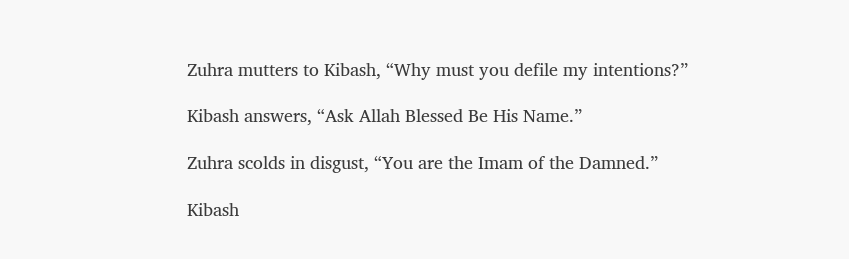Zuhra mutters to Kibash, “Why must you defile my intentions?”

Kibash answers, “Ask Allah Blessed Be His Name.”

Zuhra scolds in disgust, “You are the Imam of the Damned.”

Kibash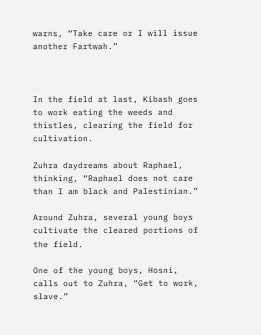warns, “Take care or I will issue another Fartwah.”



In the field at last, Kibash goes to work eating the weeds and thistles, clearing the field for cultivation.

Zuhra daydreams about Raphael, thinking, “Raphael does not care than I am black and Palestinian.”

Around Zuhra, several young boys cultivate the cleared portions of the field.

One of the young boys, Hosni, calls out to Zuhra, “Get to work, slave.”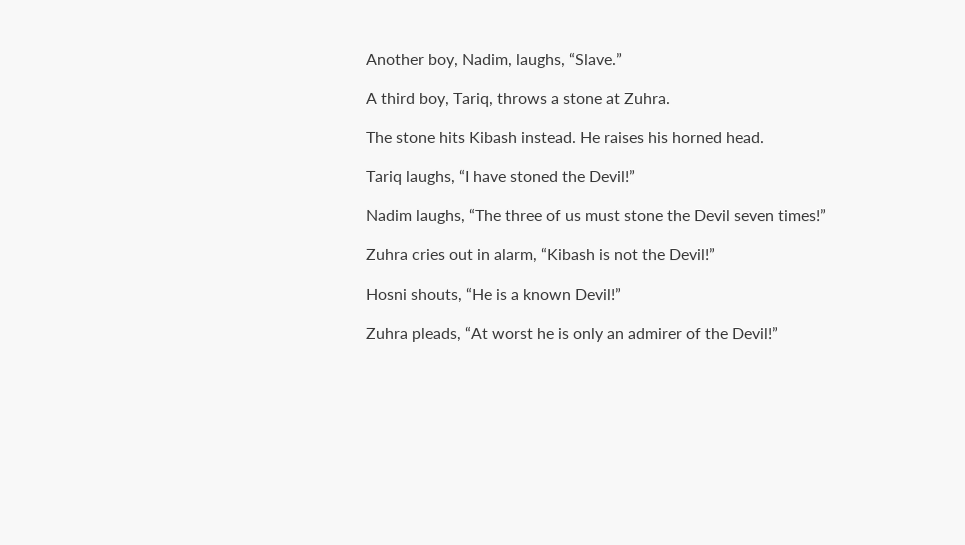Another boy, Nadim, laughs, “Slave.”

A third boy, Tariq, throws a stone at Zuhra.

The stone hits Kibash instead. He raises his horned head.

Tariq laughs, “I have stoned the Devil!”

Nadim laughs, “The three of us must stone the Devil seven times!”

Zuhra cries out in alarm, “Kibash is not the Devil!”

Hosni shouts, “He is a known Devil!”

Zuhra pleads, “At worst he is only an admirer of the Devil!”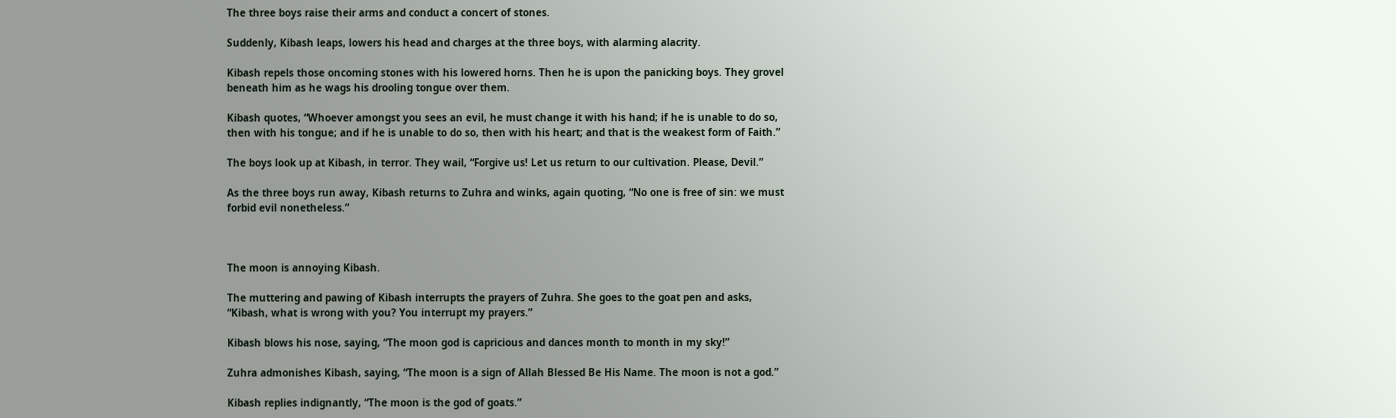The three boys raise their arms and conduct a concert of stones.

Suddenly, Kibash leaps, lowers his head and charges at the three boys, with alarming alacrity.

Kibash repels those oncoming stones with his lowered horns. Then he is upon the panicking boys. They grovel beneath him as he wags his drooling tongue over them.

Kibash quotes, “Whoever amongst you sees an evil, he must change it with his hand; if he is unable to do so, then with his tongue; and if he is unable to do so, then with his heart; and that is the weakest form of Faith.”

The boys look up at Kibash, in terror. They wail, “Forgive us! Let us return to our cultivation. Please, Devil.”

As the three boys run away, Kibash returns to Zuhra and winks, again quoting, “No one is free of sin: we must forbid evil nonetheless.”



The moon is annoying Kibash.

The muttering and pawing of Kibash interrupts the prayers of Zuhra. She goes to the goat pen and asks, “Kibash, what is wrong with you? You interrupt my prayers.”

Kibash blows his nose, saying, “The moon god is capricious and dances month to month in my sky!”

Zuhra admonishes Kibash, saying, “The moon is a sign of Allah Blessed Be His Name. The moon is not a god.”

Kibash replies indignantly, “The moon is the god of goats.”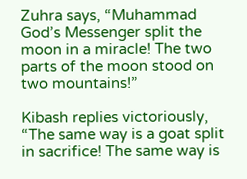Zuhra says, “Muhammad God’s Messenger split the moon in a miracle! The two parts of the moon stood on two mountains!”

Kibash replies victoriously, “The same way is a goat split in sacrifice! The same way is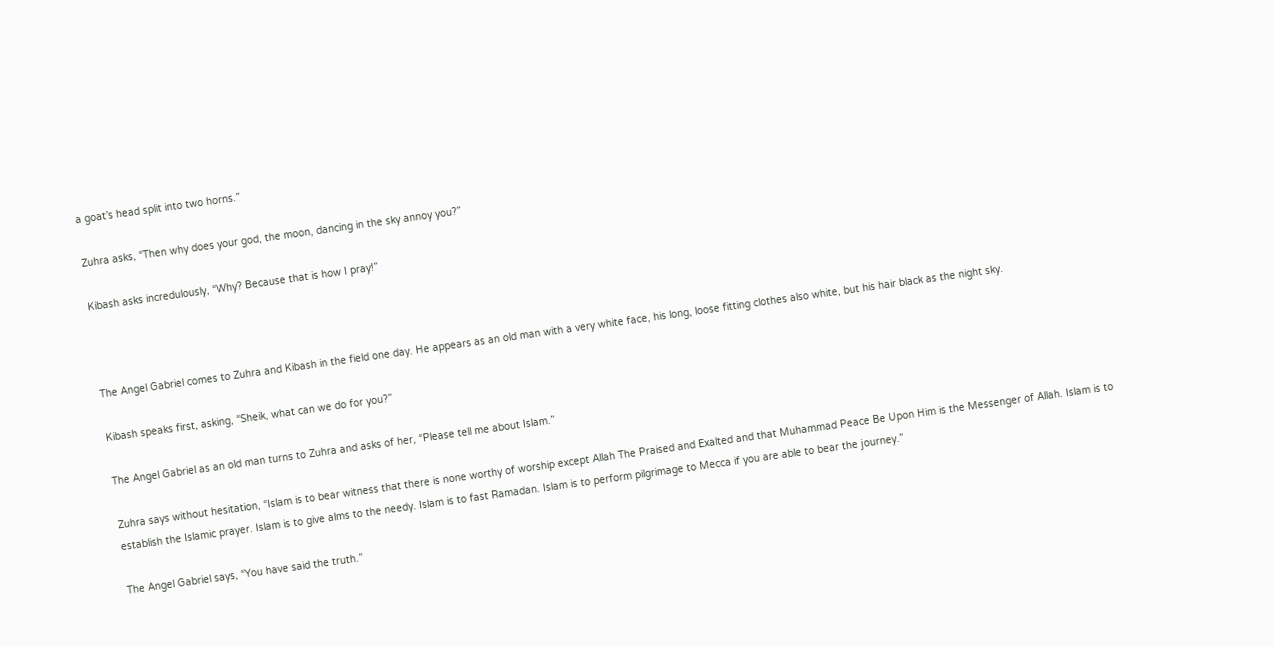a goat’s head split into two horns.”

Zuhra asks, “Then why does your god, the moon, dancing in the sky annoy you?”

Kibash asks incredulously, “Why? Because that is how I pray!”



The Angel Gabriel comes to Zuhra and Kibash in the field one day. He appears as an old man with a very white face, his long, loose fitting clothes also white, but his hair black as the night sky.

Kibash speaks first, asking, “Sheik, what can we do for you?”

The Angel Gabriel as an old man turns to Zuhra and asks of her, “Please tell me about Islam.”

Zuhra says without hesitation, “Islam is to bear witness that there is none worthy of worship except Allah The Praised and Exalted and that Muhammad Peace Be Upon Him is the Messenger of Allah. Islam is to establish the Islamic prayer. Islam is to give alms to the needy. Islam is to fast Ramadan. Islam is to perform pilgrimage to Mecca if you are able to bear the journey.”

The Angel Gabriel says, “You have said the truth.”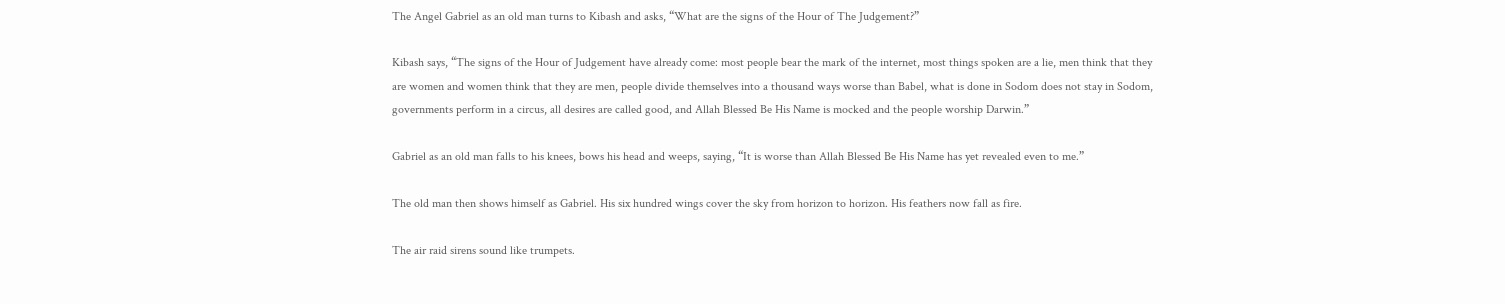The Angel Gabriel as an old man turns to Kibash and asks, “What are the signs of the Hour of The Judgement?”

Kibash says, “The signs of the Hour of Judgement have already come: most people bear the mark of the internet, most things spoken are a lie, men think that they are women and women think that they are men, people divide themselves into a thousand ways worse than Babel, what is done in Sodom does not stay in Sodom, governments perform in a circus, all desires are called good, and Allah Blessed Be His Name is mocked and the people worship Darwin.”

Gabriel as an old man falls to his knees, bows his head and weeps, saying, “It is worse than Allah Blessed Be His Name has yet revealed even to me.”

The old man then shows himself as Gabriel. His six hundred wings cover the sky from horizon to horizon. His feathers now fall as fire.

The air raid sirens sound like trumpets.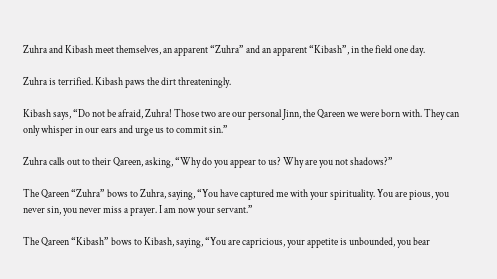Zuhra and Kibash meet themselves, an apparent “Zuhra” and an apparent “Kibash”, in the field one day.

Zuhra is terrified. Kibash paws the dirt threateningly.

Kibash says, “Do not be afraid, Zuhra! Those two are our personal Jinn, the Qareen we were born with. They can only whisper in our ears and urge us to commit sin.”

Zuhra calls out to their Qareen, asking, “Why do you appear to us? Why are you not shadows?”

The Qareen “Zuhra” bows to Zuhra, saying, “You have captured me with your spirituality. You are pious, you never sin, you never miss a prayer. I am now your servant.”

The Qareen “Kibash” bows to Kibash, saying, “You are capricious, your appetite is unbounded, you bear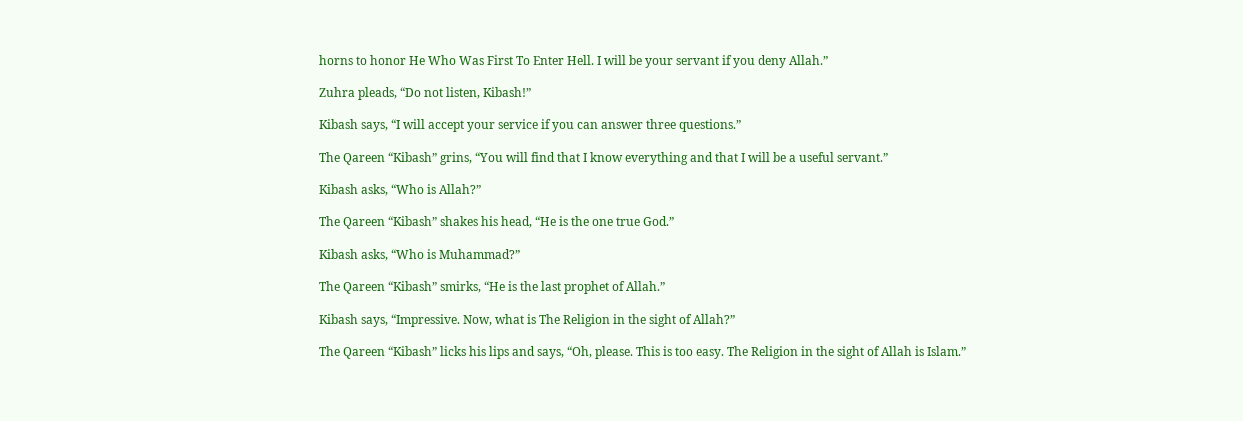horns to honor He Who Was First To Enter Hell. I will be your servant if you deny Allah.”

Zuhra pleads, “Do not listen, Kibash!”

Kibash says, “I will accept your service if you can answer three questions.”

The Qareen “Kibash” grins, “You will find that I know everything and that I will be a useful servant.”

Kibash asks, “Who is Allah?”

The Qareen “Kibash” shakes his head, “He is the one true God.”

Kibash asks, “Who is Muhammad?”

The Qareen “Kibash” smirks, “He is the last prophet of Allah.”

Kibash says, “Impressive. Now, what is The Religion in the sight of Allah?”

The Qareen “Kibash” licks his lips and says, “Oh, please. This is too easy. The Religion in the sight of Allah is Islam.”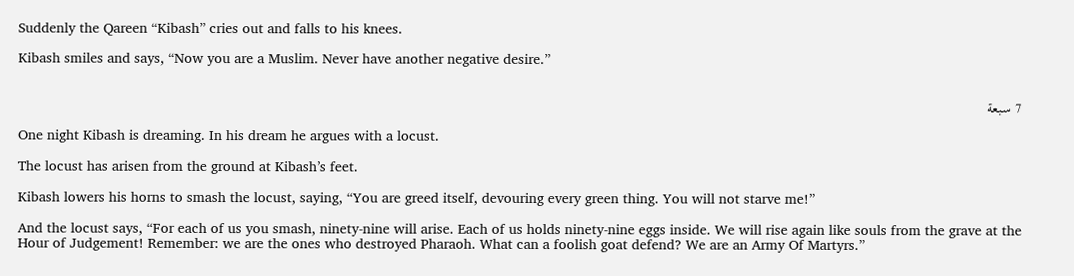Suddenly the Qareen “Kibash” cries out and falls to his knees.

Kibash smiles and says, “Now you are a Muslim. Never have another negative desire.”


7 سبعة

One night Kibash is dreaming. In his dream he argues with a locust.

The locust has arisen from the ground at Kibash’s feet.

Kibash lowers his horns to smash the locust, saying, “You are greed itself, devouring every green thing. You will not starve me!”

And the locust says, “For each of us you smash, ninety-nine will arise. Each of us holds ninety-nine eggs inside. We will rise again like souls from the grave at the Hour of Judgement! Remember: we are the ones who destroyed Pharaoh. What can a foolish goat defend? We are an Army Of Martyrs.”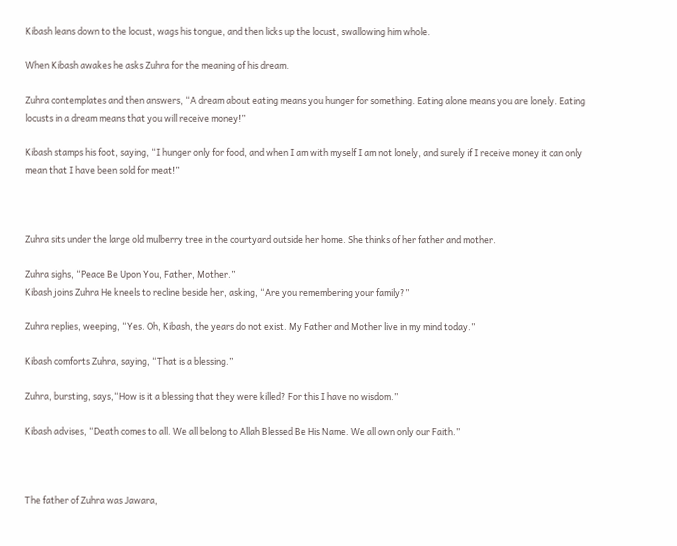Kibash leans down to the locust, wags his tongue, and then licks up the locust, swallowing him whole.

When Kibash awakes he asks Zuhra for the meaning of his dream.

Zuhra contemplates and then answers, “A dream about eating means you hunger for something. Eating alone means you are lonely. Eating locusts in a dream means that you will receive money!”

Kibash stamps his foot, saying, “I hunger only for food, and when I am with myself I am not lonely, and surely if I receive money it can only mean that I have been sold for meat!”



Zuhra sits under the large old mulberry tree in the courtyard outside her home. She thinks of her father and mother.

Zuhra sighs, “Peace Be Upon You, Father, Mother.”
Kibash joins Zuhra He kneels to recline beside her, asking, “Are you remembering your family?”

Zuhra replies, weeping, “Yes. Oh, Kibash, the years do not exist. My Father and Mother live in my mind today.”

Kibash comforts Zuhra, saying, “That is a blessing.”

Zuhra, bursting, says,“How is it a blessing that they were killed? For this I have no wisdom.”

Kibash advises, “Death comes to all. We all belong to Allah Blessed Be His Name. We all own only our Faith.”



The father of Zuhra was Jawara,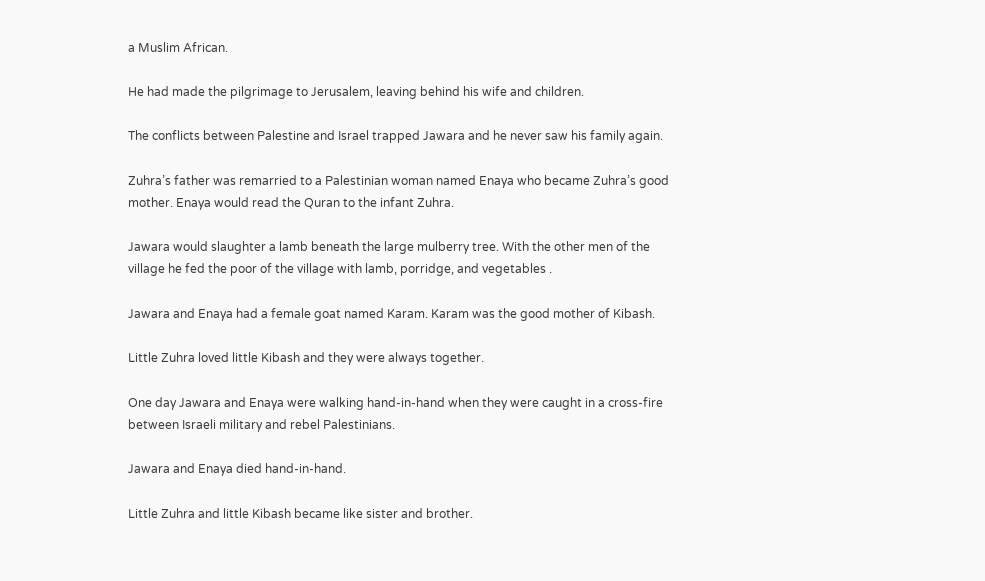a Muslim African.

He had made the pilgrimage to Jerusalem, leaving behind his wife and children.

The conflicts between Palestine and Israel trapped Jawara and he never saw his family again.

Zuhra’s father was remarried to a Palestinian woman named Enaya who became Zuhra’s good mother. Enaya would read the Quran to the infant Zuhra.

Jawara would slaughter a lamb beneath the large mulberry tree. With the other men of the village he fed the poor of the village with lamb, porridge, and vegetables .

Jawara and Enaya had a female goat named Karam. Karam was the good mother of Kibash.

Little Zuhra loved little Kibash and they were always together.

One day Jawara and Enaya were walking hand-in-hand when they were caught in a cross-fire between Israeli military and rebel Palestinians.

Jawara and Enaya died hand-in-hand.

Little Zuhra and little Kibash became like sister and brother.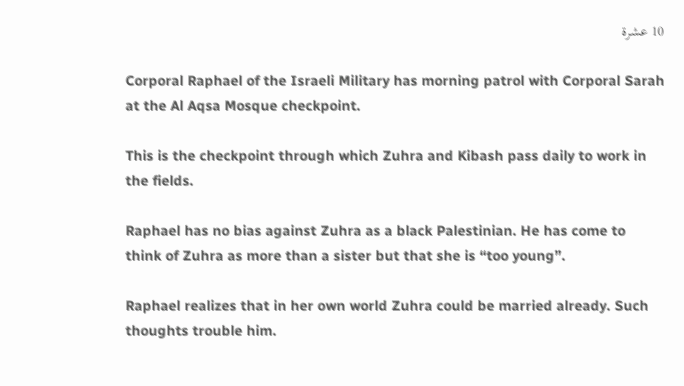10 عشرة

Corporal Raphael of the Israeli Military has morning patrol with Corporal Sarah at the Al Aqsa Mosque checkpoint.

This is the checkpoint through which Zuhra and Kibash pass daily to work in the fields.

Raphael has no bias against Zuhra as a black Palestinian. He has come to think of Zuhra as more than a sister but that she is “too young”.

Raphael realizes that in her own world Zuhra could be married already. Such thoughts trouble him.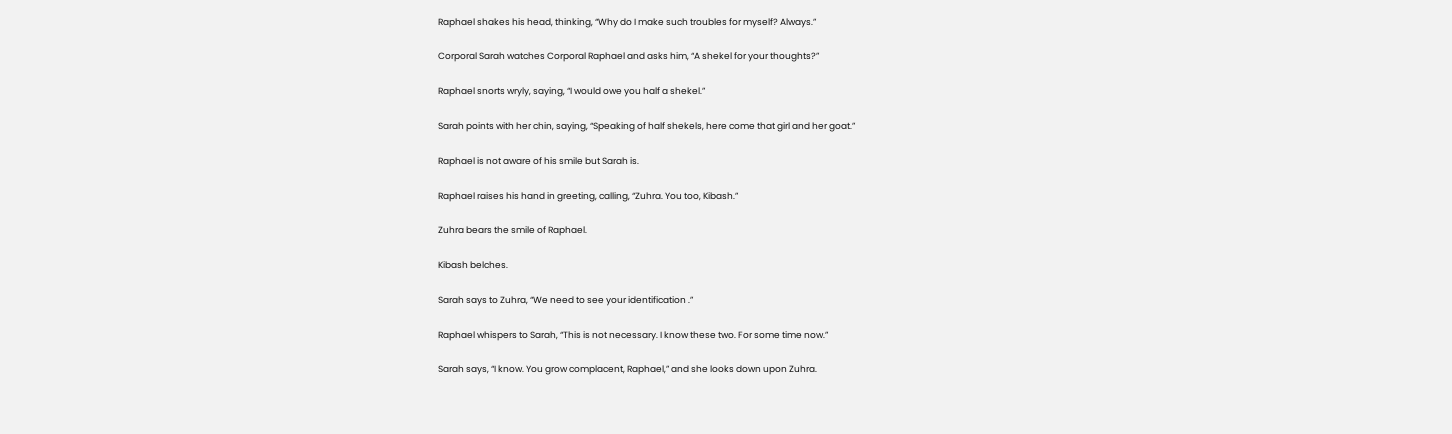Raphael shakes his head, thinking, “Why do I make such troubles for myself? Always.”

Corporal Sarah watches Corporal Raphael and asks him, “A shekel for your thoughts?”

Raphael snorts wryly, saying, “I would owe you half a shekel.”

Sarah points with her chin, saying, “Speaking of half shekels, here come that girl and her goat.”

Raphael is not aware of his smile but Sarah is.

Raphael raises his hand in greeting, calling, “Zuhra. You too, Kibash.”

Zuhra bears the smile of Raphael.

Kibash belches.

Sarah says to Zuhra, “We need to see your identification .”

Raphael whispers to Sarah, “This is not necessary. I know these two. For some time now.”

Sarah says, “I know. You grow complacent, Raphael,” and she looks down upon Zuhra.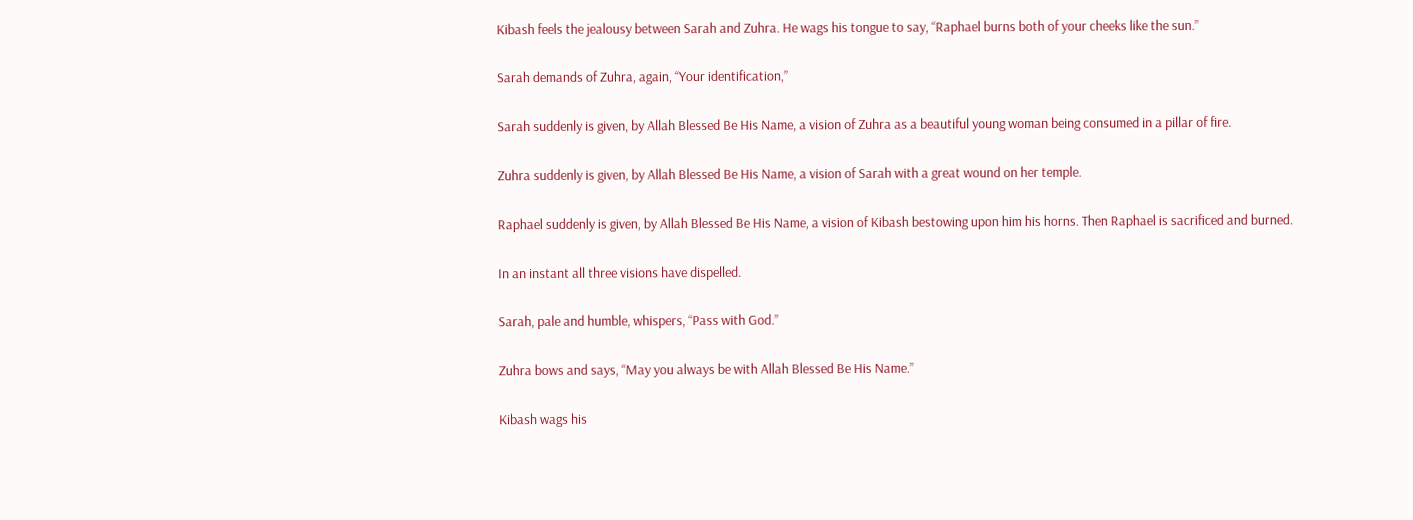Kibash feels the jealousy between Sarah and Zuhra. He wags his tongue to say, “Raphael burns both of your cheeks like the sun.”

Sarah demands of Zuhra, again, “Your identification,”

Sarah suddenly is given, by Allah Blessed Be His Name, a vision of Zuhra as a beautiful young woman being consumed in a pillar of fire.

Zuhra suddenly is given, by Allah Blessed Be His Name, a vision of Sarah with a great wound on her temple.

Raphael suddenly is given, by Allah Blessed Be His Name, a vision of Kibash bestowing upon him his horns. Then Raphael is sacrificed and burned.

In an instant all three visions have dispelled.

Sarah, pale and humble, whispers, “Pass with God.”

Zuhra bows and says, “May you always be with Allah Blessed Be His Name.”

Kibash wags his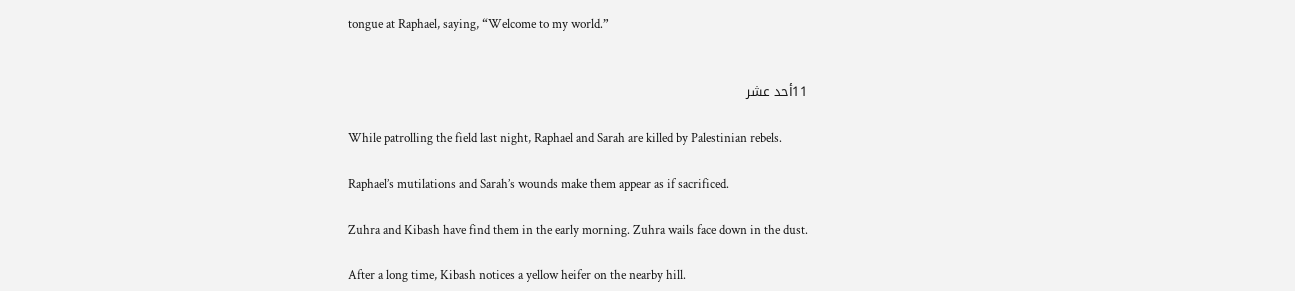tongue at Raphael, saying, “Welcome to my world.”


11أحد عشر

While patrolling the field last night, Raphael and Sarah are killed by Palestinian rebels.

Raphael’s mutilations and Sarah’s wounds make them appear as if sacrificed.

Zuhra and Kibash have find them in the early morning. Zuhra wails face down in the dust.

After a long time, Kibash notices a yellow heifer on the nearby hill.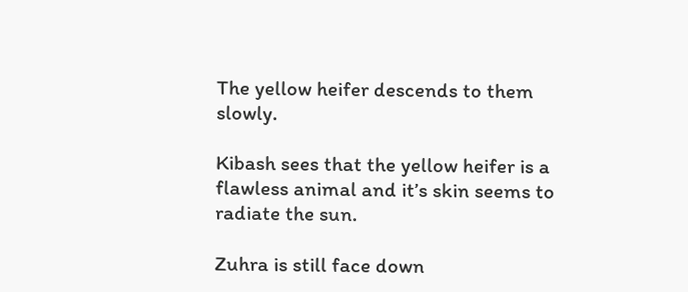The yellow heifer descends to them slowly.

Kibash sees that the yellow heifer is a flawless animal and it’s skin seems to radiate the sun.

Zuhra is still face down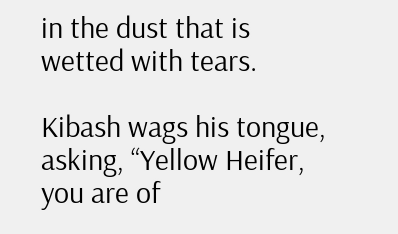in the dust that is wetted with tears.

Kibash wags his tongue, asking, “Yellow Heifer, you are of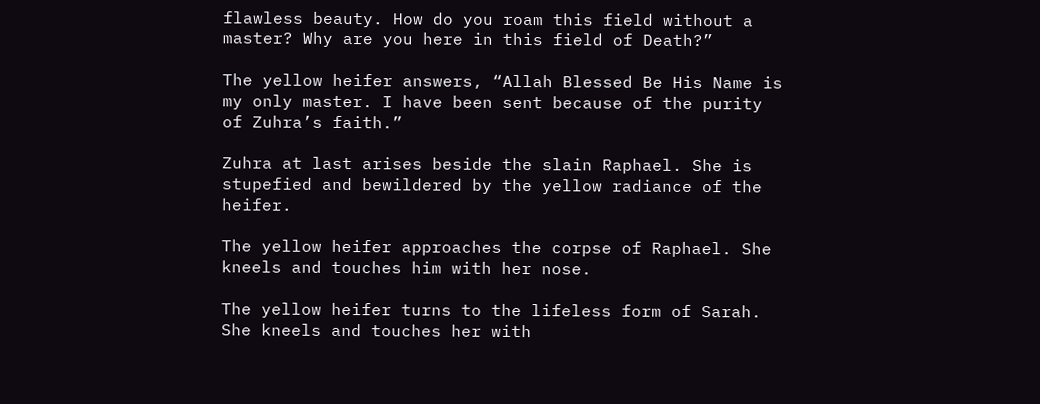flawless beauty. How do you roam this field without a master? Why are you here in this field of Death?”

The yellow heifer answers, “Allah Blessed Be His Name is my only master. I have been sent because of the purity of Zuhra’s faith.”

Zuhra at last arises beside the slain Raphael. She is stupefied and bewildered by the yellow radiance of the heifer.

The yellow heifer approaches the corpse of Raphael. She kneels and touches him with her nose.

The yellow heifer turns to the lifeless form of Sarah. She kneels and touches her with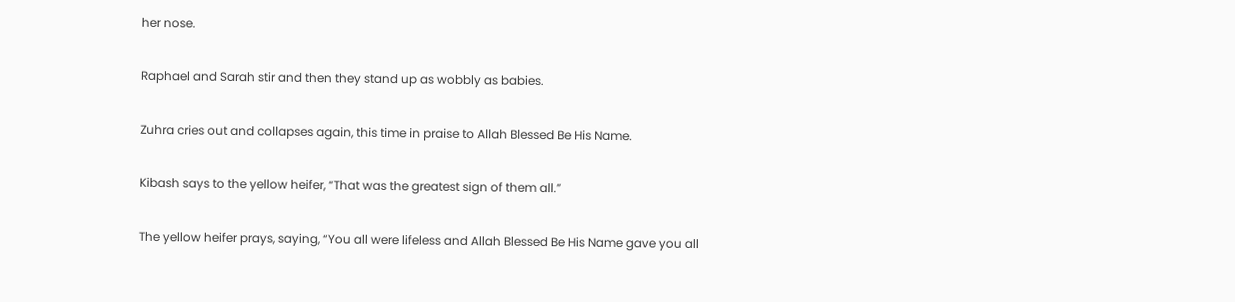her nose.

Raphael and Sarah stir and then they stand up as wobbly as babies.

Zuhra cries out and collapses again, this time in praise to Allah Blessed Be His Name.

Kibash says to the yellow heifer, “That was the greatest sign of them all.”

The yellow heifer prays, saying, “You all were lifeless and Allah Blessed Be His Name gave you all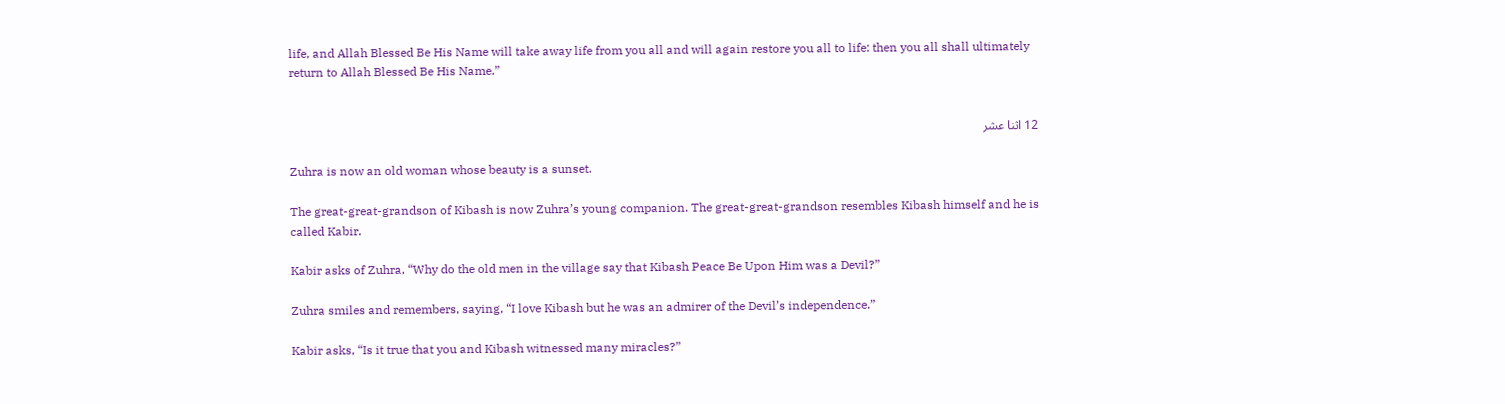life, and Allah Blessed Be His Name will take away life from you all and will again restore you all to life: then you all shall ultimately return to Allah Blessed Be His Name.”


12 اثنا عشر

Zuhra is now an old woman whose beauty is a sunset.

The great-great-grandson of Kibash is now Zuhra’s young companion. The great-great-grandson resembles Kibash himself and he is called Kabir.

Kabir asks of Zuhra, “Why do the old men in the village say that Kibash Peace Be Upon Him was a Devil?”

Zuhra smiles and remembers, saying, “I love Kibash but he was an admirer of the Devil’s independence.”

Kabir asks, “Is it true that you and Kibash witnessed many miracles?”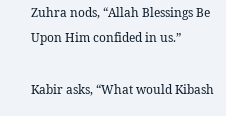Zuhra nods, “Allah Blessings Be Upon Him confided in us.”

Kabir asks, “What would Kibash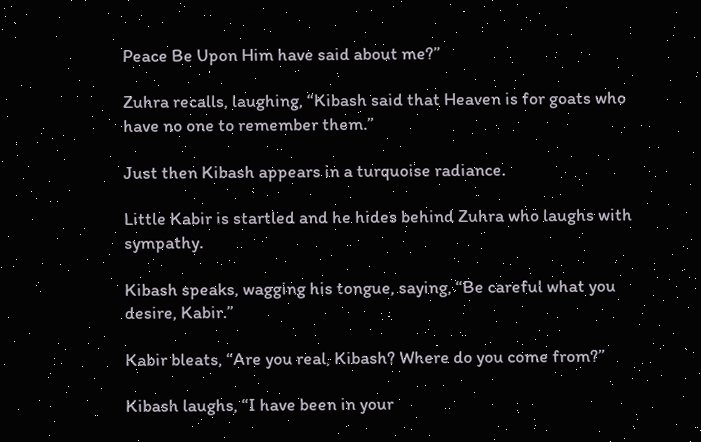Peace Be Upon Him have said about me?”

Zuhra recalls, laughing, “Kibash said that Heaven is for goats who have no one to remember them.”

Just then Kibash appears in a turquoise radiance.

Little Kabir is startled and he hides behind Zuhra who laughs with sympathy.

Kibash speaks, wagging his tongue, saying, “Be careful what you desire, Kabir.”

Kabir bleats, “Are you real, Kibash? Where do you come from?”

Kibash laughs, “I have been in your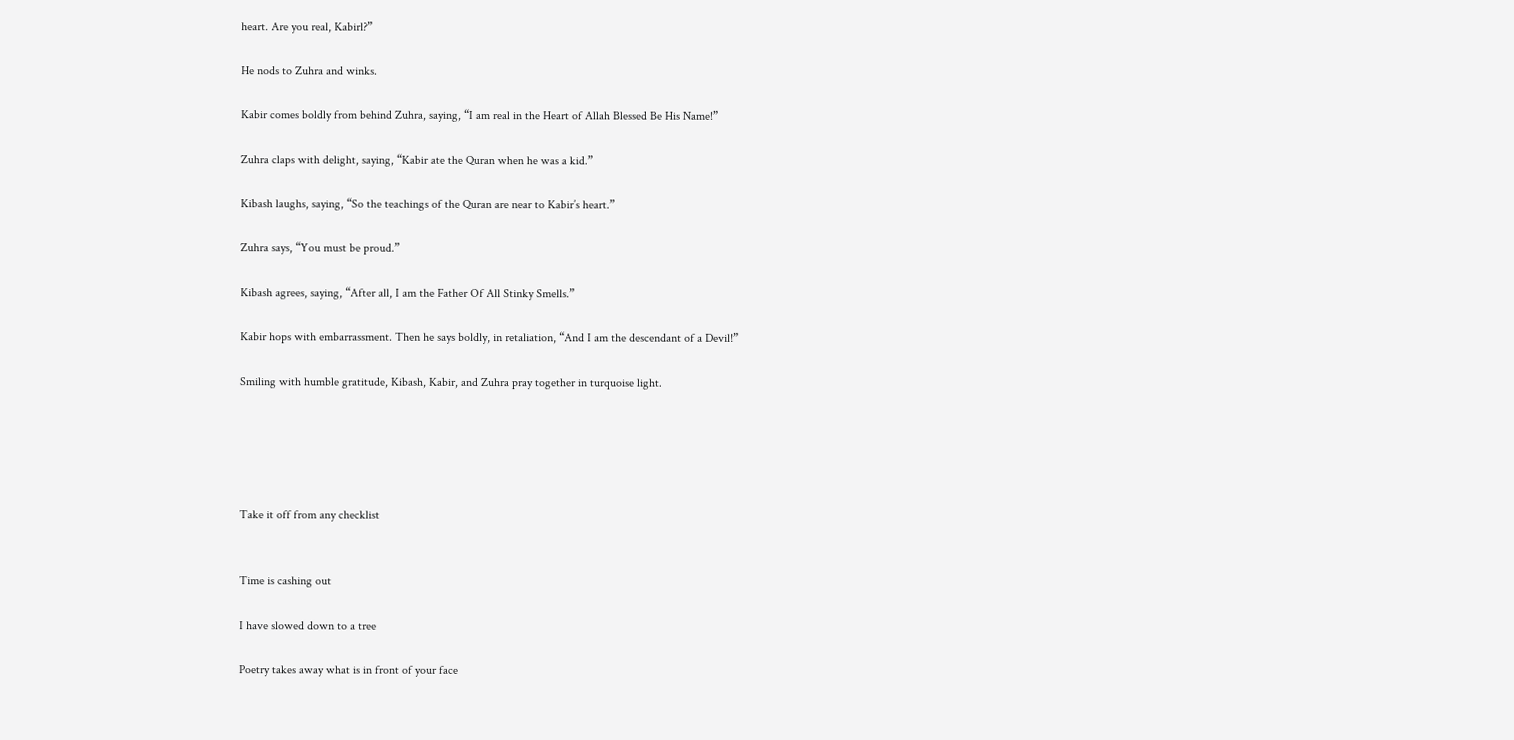heart. Are you real, Kabirl?”

He nods to Zuhra and winks.

Kabir comes boldly from behind Zuhra, saying, “I am real in the Heart of Allah Blessed Be His Name!”

Zuhra claps with delight, saying, “Kabir ate the Quran when he was a kid.”

Kibash laughs, saying, “So the teachings of the Quran are near to Kabir’s heart.”

Zuhra says, “You must be proud.”

Kibash agrees, saying, “After all, I am the Father Of All Stinky Smells.”

Kabir hops with embarrassment. Then he says boldly, in retaliation, “And I am the descendant of a Devil!”

Smiling with humble gratitude, Kibash, Kabir, and Zuhra pray together in turquoise light.





Take it off from any checklist


Time is cashing out

I have slowed down to a tree

Poetry takes away what is in front of your face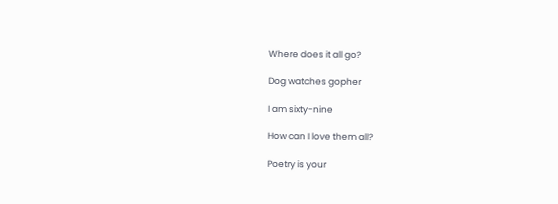Where does it all go?

Dog watches gopher

I am sixty-nine

How can I love them all?

Poetry is your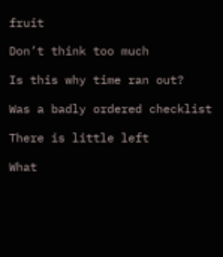fruit

Don’t think too much

Is this why time ran out?

Was a badly ordered checklist

There is little left

What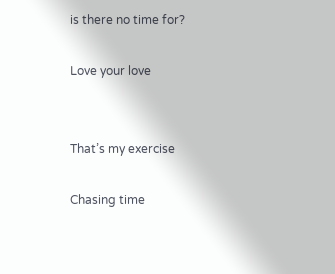is there no time for?

Love your love


That’s my exercise

Chasing time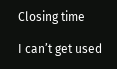Closing time

I can’t get used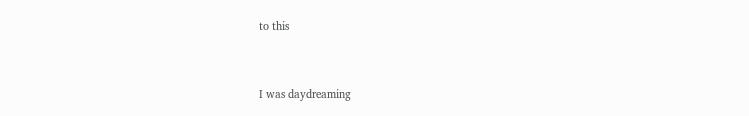to this


I was daydreaming